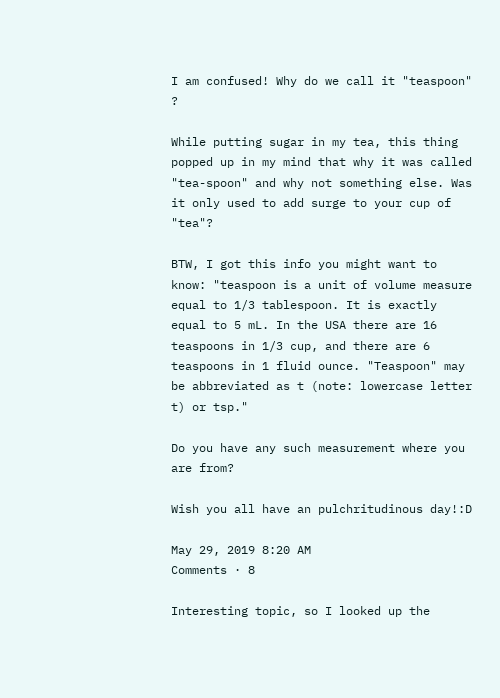I am confused! Why do we call it "teaspoon" ?

While putting sugar in my tea, this thing popped up in my mind that why it was called "tea-spoon" and why not something else. Was it only used to add surge to your cup of "tea"?

BTW, I got this info you might want to know: "teaspoon is a unit of volume measure equal to 1/3 tablespoon. It is exactly equal to 5 mL. In the USA there are 16 teaspoons in 1/3 cup, and there are 6 teaspoons in 1 fluid ounce. "Teaspoon" may be abbreviated as t (note: lowercase letter t) or tsp."

Do you have any such measurement where you are from?

Wish you all have an pulchritudinous day!:D

May 29, 2019 8:20 AM
Comments · 8

Interesting topic, so I looked up the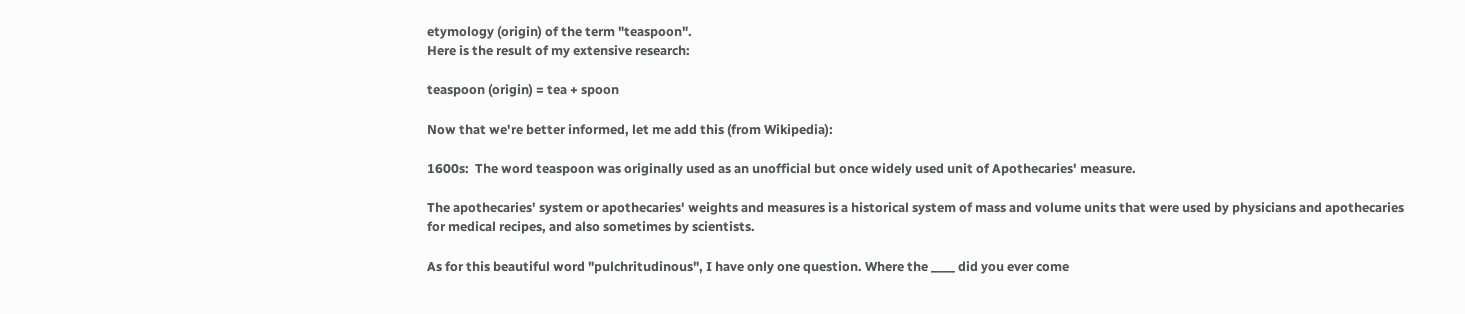etymology (origin) of the term "teaspoon".
Here is the result of my extensive research:

teaspoon (origin) = tea + spoon

Now that we're better informed, let me add this (from Wikipedia):

1600s:  The word teaspoon was originally used as an unofficial but once widely used unit of Apothecaries' measure.

The apothecaries' system or apothecaries' weights and measures is a historical system of mass and volume units that were used by physicians and apothecaries for medical recipes, and also sometimes by scientists.

As for this beautiful word "pulchritudinous", I have only one question. Where the ____ did you ever come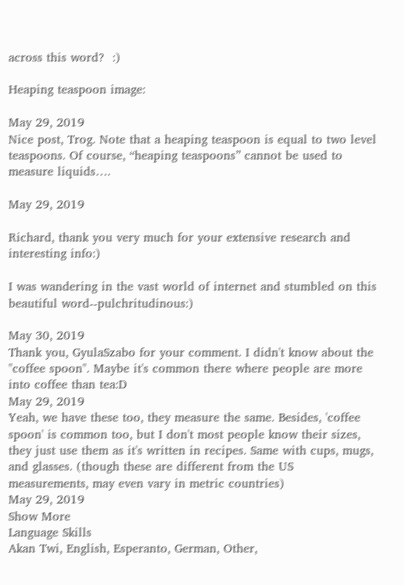across this word?  :)

Heaping teaspoon image:

May 29, 2019
Nice post, Trog. Note that a heaping teaspoon is equal to two level teaspoons. Of course, “heaping teaspoons” cannot be used to measure liquids….

May 29, 2019

Richard, thank you very much for your extensive research and interesting info:)

I was wandering in the vast world of internet and stumbled on this beautiful word--pulchritudinous:)

May 30, 2019
Thank you, GyulaSzabo for your comment. I didn't know about the "coffee spoon". Maybe it's common there where people are more into coffee than tea:D
May 29, 2019
Yeah, we have these too, they measure the same. Besides, 'coffee spoon' is common too, but I don't most people know their sizes, they just use them as it's written in recipes. Same with cups, mugs, and glasses. (though these are different from the US measurements, may even vary in metric countries)
May 29, 2019
Show More
Language Skills
Akan Twi, English, Esperanto, German, Other,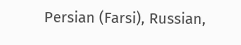Persian (Farsi), Russian,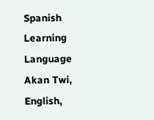Spanish
Learning Language
Akan Twi, English,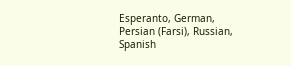Esperanto, German, Persian (Farsi), Russian, Spanish